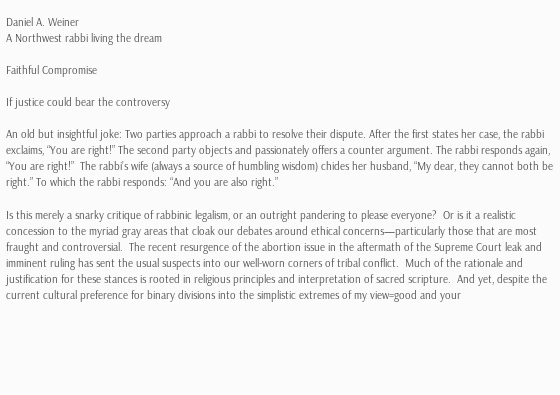Daniel A. Weiner
A Northwest rabbi living the dream

Faithful Compromise

If justice could bear the controversy

An old but insightful joke: Two parties approach a rabbi to resolve their dispute. After the first states her case, the rabbi exclaims, “You are right!” The second party objects and passionately offers a counter argument. The rabbi responds again, “You are right!”  The rabbi’s wife (always a source of humbling wisdom) chides her husband, “My dear, they cannot both be right.” To which the rabbi responds: “And you are also right.”

Is this merely a snarky critique of rabbinic legalism, or an outright pandering to please everyone?  Or is it a realistic concession to the myriad gray areas that cloak our debates around ethical concerns—particularly those that are most fraught and controversial.  The recent resurgence of the abortion issue in the aftermath of the Supreme Court leak and imminent ruling has sent the usual suspects into our well-worn corners of tribal conflict.  Much of the rationale and justification for these stances is rooted in religious principles and interpretation of sacred scripture.  And yet, despite the current cultural preference for binary divisions into the simplistic extremes of my view=good and your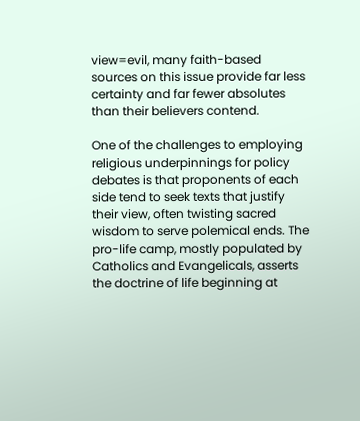view=evil, many faith-based sources on this issue provide far less certainty and far fewer absolutes than their believers contend.

One of the challenges to employing religious underpinnings for policy debates is that proponents of each side tend to seek texts that justify their view, often twisting sacred wisdom to serve polemical ends. The pro-life camp, mostly populated by Catholics and Evangelicals, asserts the doctrine of life beginning at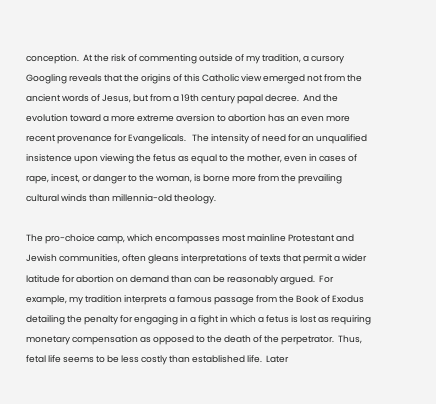conception.  At the risk of commenting outside of my tradition, a cursory Googling reveals that the origins of this Catholic view emerged not from the ancient words of Jesus, but from a 19th century papal decree.  And the evolution toward a more extreme aversion to abortion has an even more recent provenance for Evangelicals.   The intensity of need for an unqualified insistence upon viewing the fetus as equal to the mother, even in cases of rape, incest, or danger to the woman, is borne more from the prevailing cultural winds than millennia-old theology.

The pro-choice camp, which encompasses most mainline Protestant and Jewish communities, often gleans interpretations of texts that permit a wider latitude for abortion on demand than can be reasonably argued.  For example, my tradition interprets a famous passage from the Book of Exodus detailing the penalty for engaging in a fight in which a fetus is lost as requiring monetary compensation as opposed to the death of the perpetrator.  Thus, fetal life seems to be less costly than established life.  Later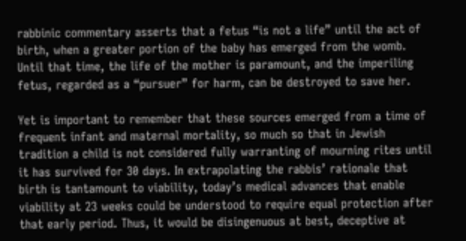rabbinic commentary asserts that a fetus “is not a life” until the act of birth, when a greater portion of the baby has emerged from the womb.  Until that time, the life of the mother is paramount, and the imperiling fetus, regarded as a “pursuer” for harm, can be destroyed to save her.

Yet is important to remember that these sources emerged from a time of frequent infant and maternal mortality, so much so that in Jewish tradition a child is not considered fully warranting of mourning rites until it has survived for 30 days. In extrapolating the rabbis’ rationale that birth is tantamount to viability, today’s medical advances that enable viability at 23 weeks could be understood to require equal protection after that early period. Thus, it would be disingenuous at best, deceptive at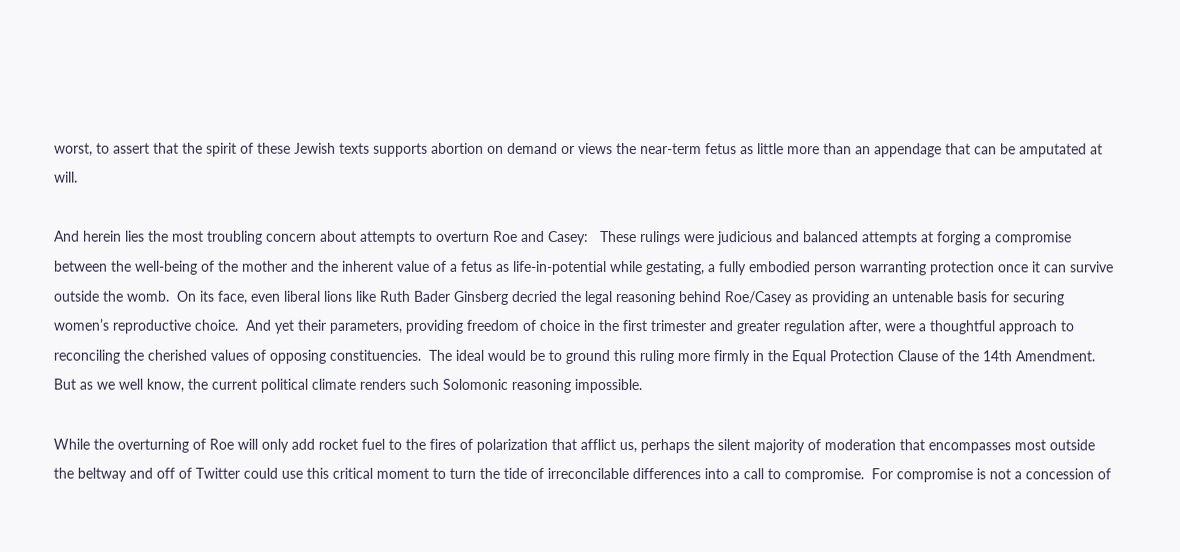worst, to assert that the spirit of these Jewish texts supports abortion on demand or views the near-term fetus as little more than an appendage that can be amputated at will.

And herein lies the most troubling concern about attempts to overturn Roe and Casey:   These rulings were judicious and balanced attempts at forging a compromise between the well-being of the mother and the inherent value of a fetus as life-in-potential while gestating, a fully embodied person warranting protection once it can survive outside the womb.  On its face, even liberal lions like Ruth Bader Ginsberg decried the legal reasoning behind Roe/Casey as providing an untenable basis for securing women’s reproductive choice.  And yet their parameters, providing freedom of choice in the first trimester and greater regulation after, were a thoughtful approach to reconciling the cherished values of opposing constituencies.  The ideal would be to ground this ruling more firmly in the Equal Protection Clause of the 14th Amendment. But as we well know, the current political climate renders such Solomonic reasoning impossible.

While the overturning of Roe will only add rocket fuel to the fires of polarization that afflict us, perhaps the silent majority of moderation that encompasses most outside the beltway and off of Twitter could use this critical moment to turn the tide of irreconcilable differences into a call to compromise.  For compromise is not a concession of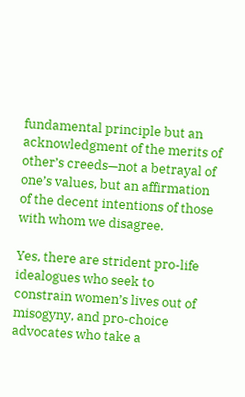fundamental principle but an acknowledgment of the merits of other’s creeds—not a betrayal of one’s values, but an affirmation of the decent intentions of those with whom we disagree.

Yes, there are strident pro-life idealogues who seek to constrain women’s lives out of misogyny, and pro-choice advocates who take a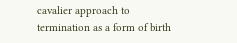cavalier approach to termination as a form of birth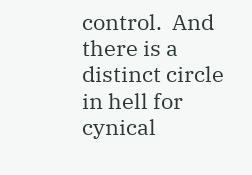control.  And there is a distinct circle in hell for cynical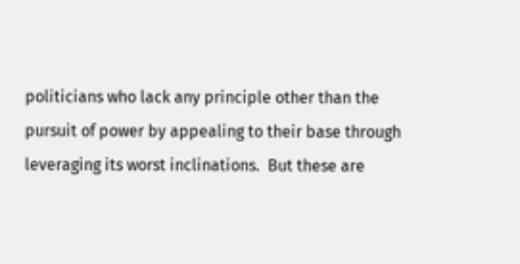politicians who lack any principle other than the pursuit of power by appealing to their base through leveraging its worst inclinations.  But these are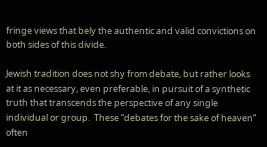fringe views that bely the authentic and valid convictions on both sides of this divide.

Jewish tradition does not shy from debate, but rather looks at it as necessary, even preferable, in pursuit of a synthetic truth that transcends the perspective of any single individual or group.  These “debates for the sake of heaven” often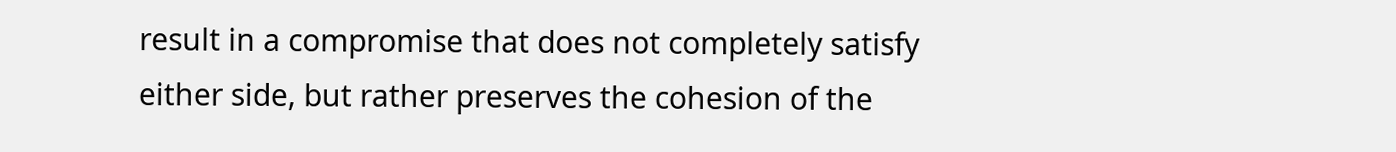result in a compromise that does not completely satisfy either side, but rather preserves the cohesion of the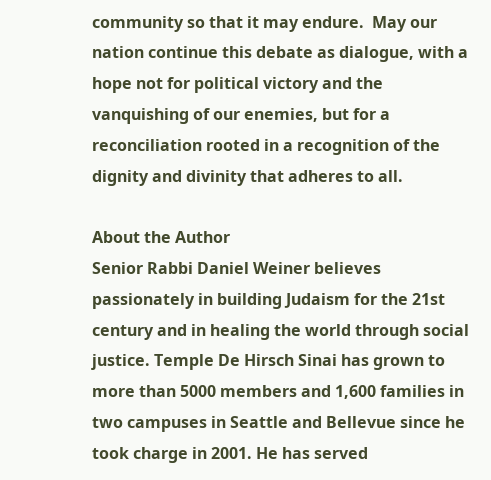community so that it may endure.  May our nation continue this debate as dialogue, with a hope not for political victory and the vanquishing of our enemies, but for a reconciliation rooted in a recognition of the dignity and divinity that adheres to all.

About the Author
Senior Rabbi Daniel Weiner believes passionately in building Judaism for the 21st century and in healing the world through social justice. Temple De Hirsch Sinai has grown to more than 5000 members and 1,600 families in two campuses in Seattle and Bellevue since he took charge in 2001. He has served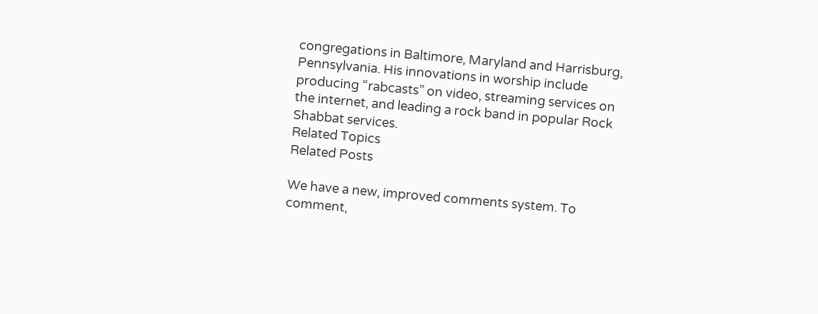congregations in Baltimore, Maryland and Harrisburg, Pennsylvania. His innovations in worship include producing “rabcasts” on video, streaming services on the internet, and leading a rock band in popular Rock Shabbat services.
Related Topics
Related Posts

We have a new, improved comments system. To comment,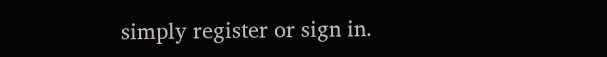simply register or sign in.